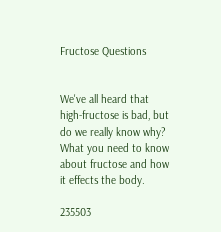Fructose Questions


We've all heard that high-fructose is bad, but do we really know why? What you need to know about fructose and how it effects the body.

235503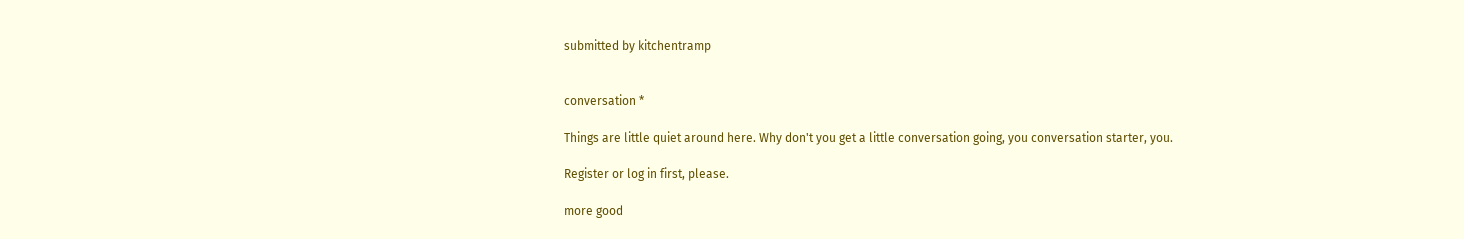submitted by kitchentramp


conversation *

Things are little quiet around here. Why don't you get a little conversation going, you conversation starter, you.

Register or log in first, please.

more good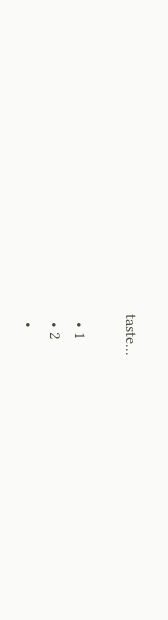taste...

  • 1
  • 2
  •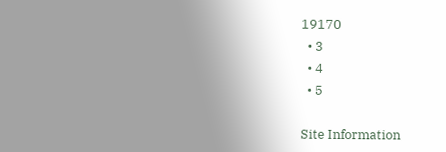19170
  • 3
  • 4
  • 5

Site Information